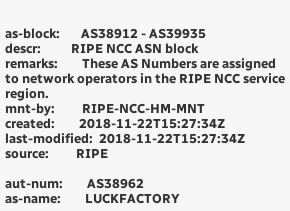as-block:       AS38912 - AS39935
descr:          RIPE NCC ASN block
remarks:        These AS Numbers are assigned to network operators in the RIPE NCC service region.
mnt-by:         RIPE-NCC-HM-MNT
created:        2018-11-22T15:27:34Z
last-modified:  2018-11-22T15:27:34Z
source:         RIPE

aut-num:        AS38962
as-name:        LUCKFACTORY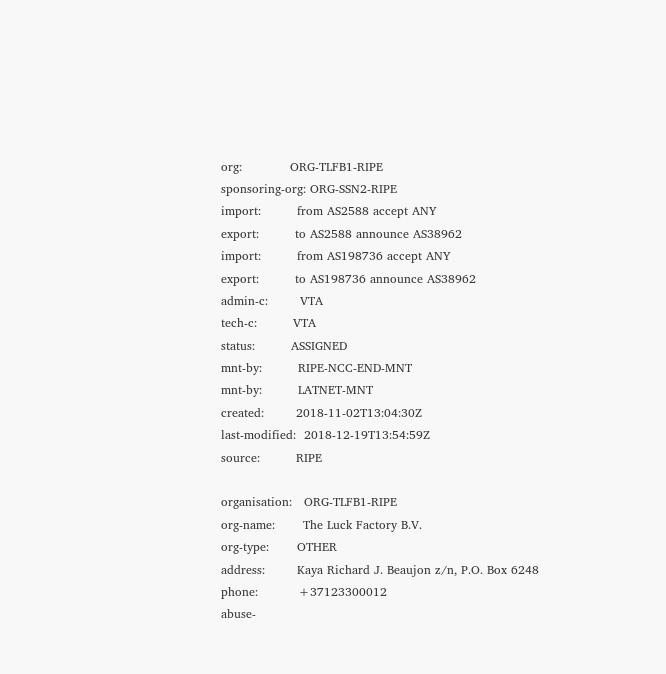org:            ORG-TLFB1-RIPE
sponsoring-org: ORG-SSN2-RIPE
import:         from AS2588 accept ANY
export:         to AS2588 announce AS38962
import:         from AS198736 accept ANY
export:         to AS198736 announce AS38962
admin-c:        VTA
tech-c:         VTA
status:         ASSIGNED
mnt-by:         RIPE-NCC-END-MNT
mnt-by:         LATNET-MNT
created:        2018-11-02T13:04:30Z
last-modified:  2018-12-19T13:54:59Z
source:         RIPE

organisation:   ORG-TLFB1-RIPE
org-name:       The Luck Factory B.V.
org-type:       OTHER
address:        Kaya Richard J. Beaujon z/n, P.O. Box 6248
phone:          +37123300012
abuse-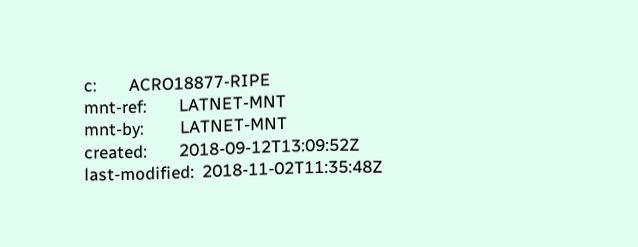c:        ACRO18877-RIPE
mnt-ref:        LATNET-MNT
mnt-by:         LATNET-MNT
created:        2018-09-12T13:09:52Z
last-modified:  2018-11-02T11:35:48Z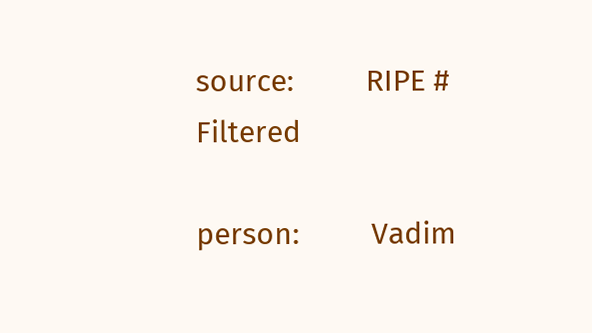source:         RIPE # Filtered

person:         Vadim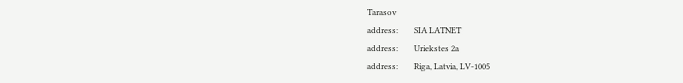Tarasov
address:        SIA LATNET
address:        Uriekstes 2a
address:        Riga, Latvia, LV-1005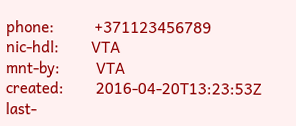phone:          +371123456789
nic-hdl:        VTA
mnt-by:         VTA
created:        2016-04-20T13:23:53Z
last-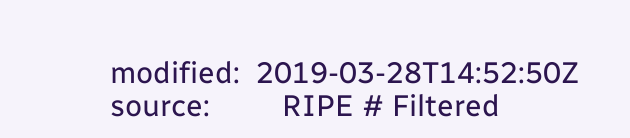modified:  2019-03-28T14:52:50Z
source:         RIPE # Filtered